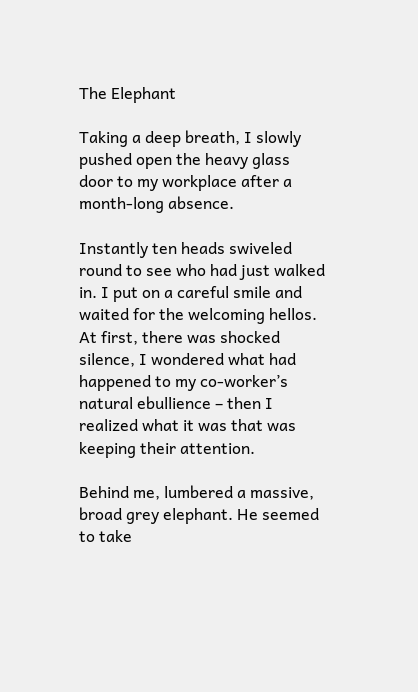The Elephant

Taking a deep breath, I slowly pushed open the heavy glass door to my workplace after a month-long absence.

Instantly ten heads swiveled round to see who had just walked in. I put on a careful smile and waited for the welcoming hellos. At first, there was shocked silence, I wondered what had happened to my co-worker’s natural ebullience – then I realized what it was that was keeping their attention.

Behind me, lumbered a massive, broad grey elephant. He seemed to take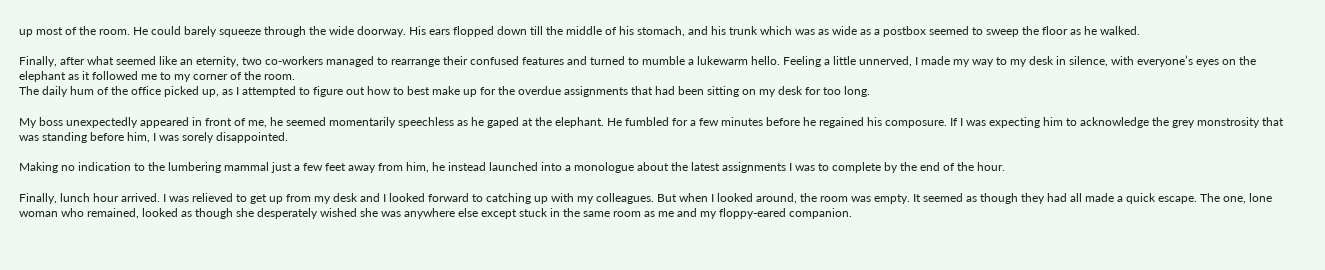up most of the room. He could barely squeeze through the wide doorway. His ears flopped down till the middle of his stomach, and his trunk which was as wide as a postbox seemed to sweep the floor as he walked.

Finally, after what seemed like an eternity, two co-workers managed to rearrange their confused features and turned to mumble a lukewarm hello. Feeling a little unnerved, I made my way to my desk in silence, with everyone’s eyes on the elephant as it followed me to my corner of the room.
The daily hum of the office picked up, as I attempted to figure out how to best make up for the overdue assignments that had been sitting on my desk for too long.

My boss unexpectedly appeared in front of me, he seemed momentarily speechless as he gaped at the elephant. He fumbled for a few minutes before he regained his composure. If I was expecting him to acknowledge the grey monstrosity that was standing before him, I was sorely disappointed.

Making no indication to the lumbering mammal just a few feet away from him, he instead launched into a monologue about the latest assignments I was to complete by the end of the hour.

Finally, lunch hour arrived. I was relieved to get up from my desk and I looked forward to catching up with my colleagues. But when I looked around, the room was empty. It seemed as though they had all made a quick escape. The one, lone woman who remained, looked as though she desperately wished she was anywhere else except stuck in the same room as me and my floppy-eared companion.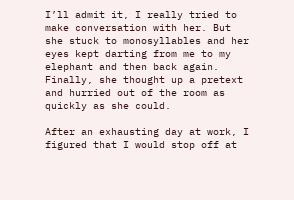I’ll admit it, I really tried to make conversation with her. But she stuck to monosyllables and her eyes kept darting from me to my elephant and then back again. Finally, she thought up a pretext and hurried out of the room as quickly as she could.

After an exhausting day at work, I figured that I would stop off at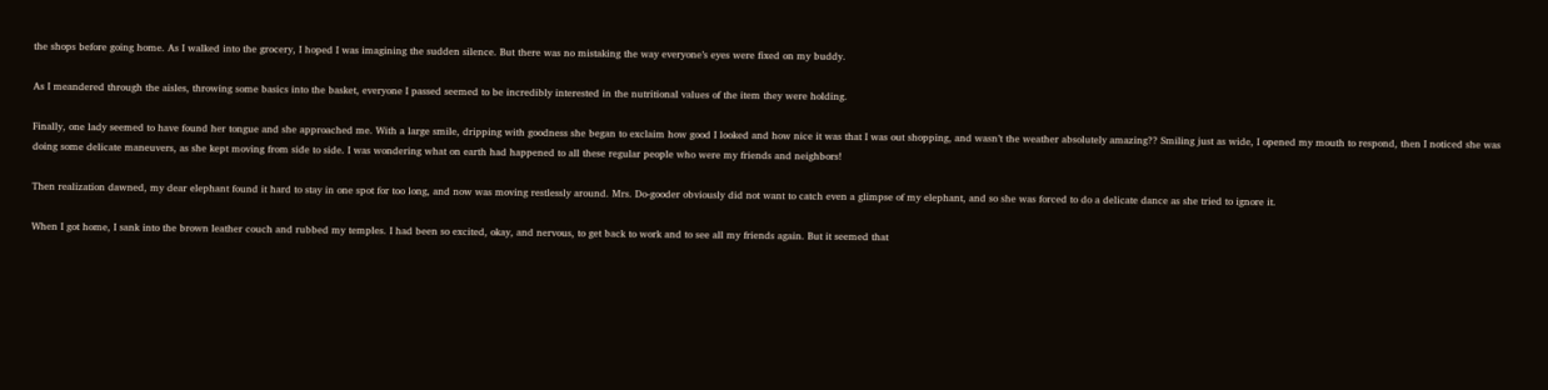the shops before going home. As I walked into the grocery, I hoped I was imagining the sudden silence. But there was no mistaking the way everyone’s eyes were fixed on my buddy.

As I meandered through the aisles, throwing some basics into the basket, everyone I passed seemed to be incredibly interested in the nutritional values of the item they were holding.

Finally, one lady seemed to have found her tongue and she approached me. With a large smile, dripping with goodness she began to exclaim how good I looked and how nice it was that I was out shopping, and wasn’t the weather absolutely amazing?? Smiling just as wide, I opened my mouth to respond, then I noticed she was doing some delicate maneuvers, as she kept moving from side to side. I was wondering what on earth had happened to all these regular people who were my friends and neighbors!

Then realization dawned, my dear elephant found it hard to stay in one spot for too long, and now was moving restlessly around. Mrs. Do-gooder obviously did not want to catch even a glimpse of my elephant, and so she was forced to do a delicate dance as she tried to ignore it.

When I got home, I sank into the brown leather couch and rubbed my temples. I had been so excited, okay, and nervous, to get back to work and to see all my friends again. But it seemed that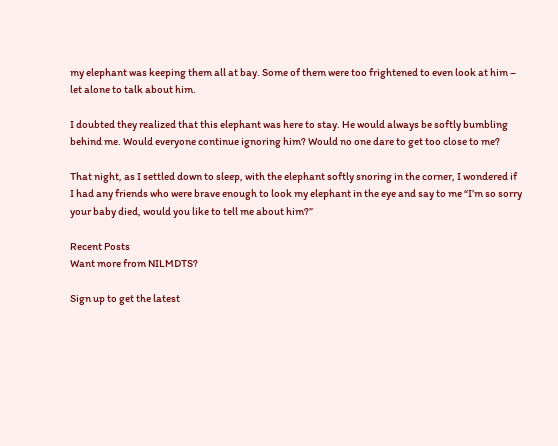my elephant was keeping them all at bay. Some of them were too frightened to even look at him – let alone to talk about him.

I doubted they realized that this elephant was here to stay. He would always be softly bumbling behind me. Would everyone continue ignoring him? Would no one dare to get too close to me?

That night, as I settled down to sleep, with the elephant softly snoring in the corner, I wondered if I had any friends who were brave enough to look my elephant in the eye and say to me “I’m so sorry your baby died, would you like to tell me about him?”

Recent Posts
Want more from NILMDTS?

Sign up to get the latest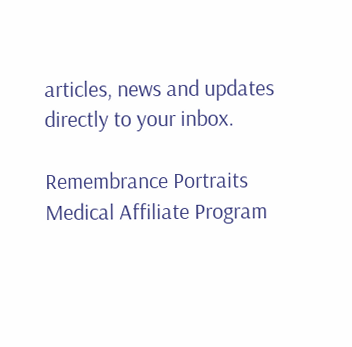articles, news and updates directly to your inbox.

Remembrance Portraits
Medical Affiliate Program